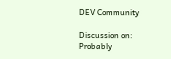DEV Community

Discussion on: Probably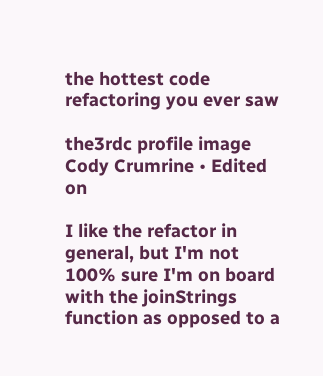the hottest code refactoring you ever saw

the3rdc profile image
Cody Crumrine • Edited on

I like the refactor in general, but I'm not 100% sure I'm on board with the joinStrings function as opposed to a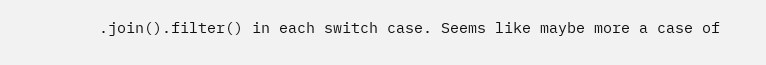.join().filter() in each switch case. Seems like maybe more a case of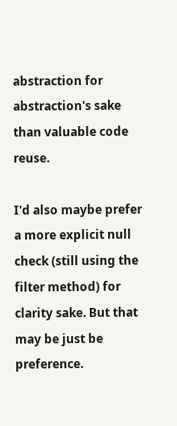abstraction for abstraction's sake than valuable code reuse.

I'd also maybe prefer a more explicit null check (still using the filter method) for clarity sake. But that may be just be preference.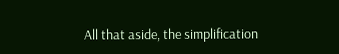All that aside, the simplification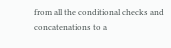from all the conditional checks and concatenations to a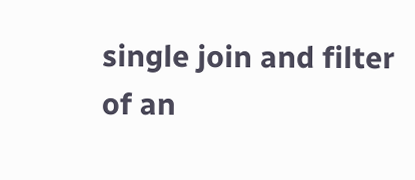single join and filter of an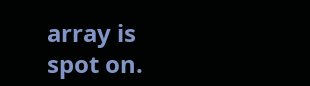array is spot on.